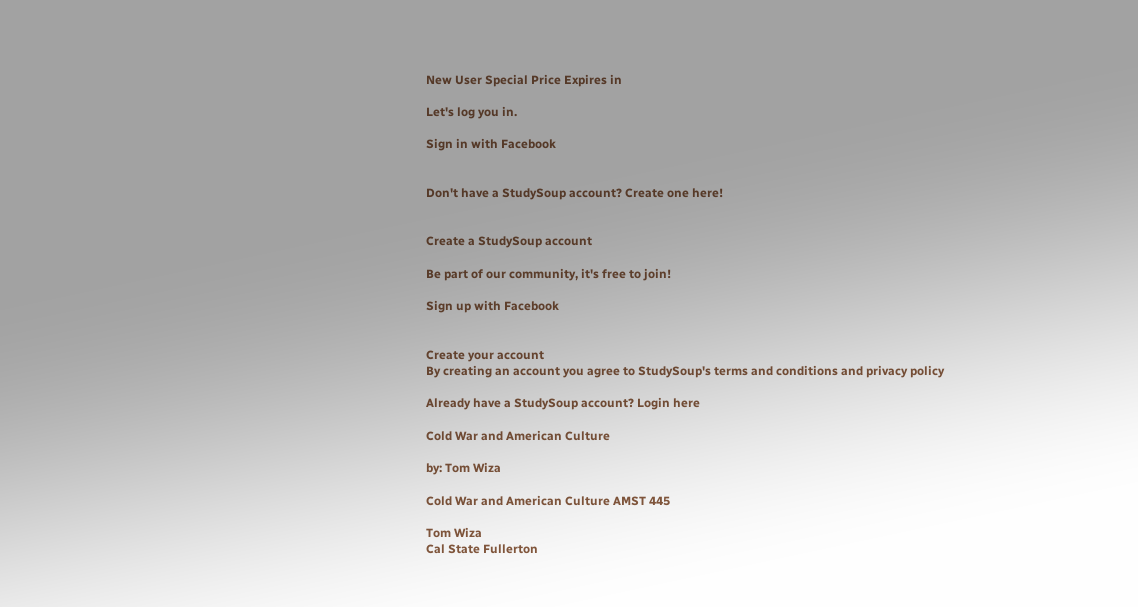New User Special Price Expires in

Let's log you in.

Sign in with Facebook


Don't have a StudySoup account? Create one here!


Create a StudySoup account

Be part of our community, it's free to join!

Sign up with Facebook


Create your account
By creating an account you agree to StudySoup's terms and conditions and privacy policy

Already have a StudySoup account? Login here

Cold War and American Culture

by: Tom Wiza

Cold War and American Culture AMST 445

Tom Wiza
Cal State Fullerton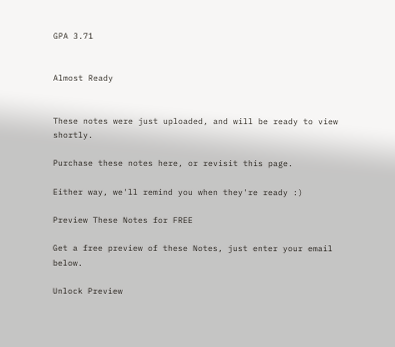GPA 3.71


Almost Ready


These notes were just uploaded, and will be ready to view shortly.

Purchase these notes here, or revisit this page.

Either way, we'll remind you when they're ready :)

Preview These Notes for FREE

Get a free preview of these Notes, just enter your email below.

Unlock Preview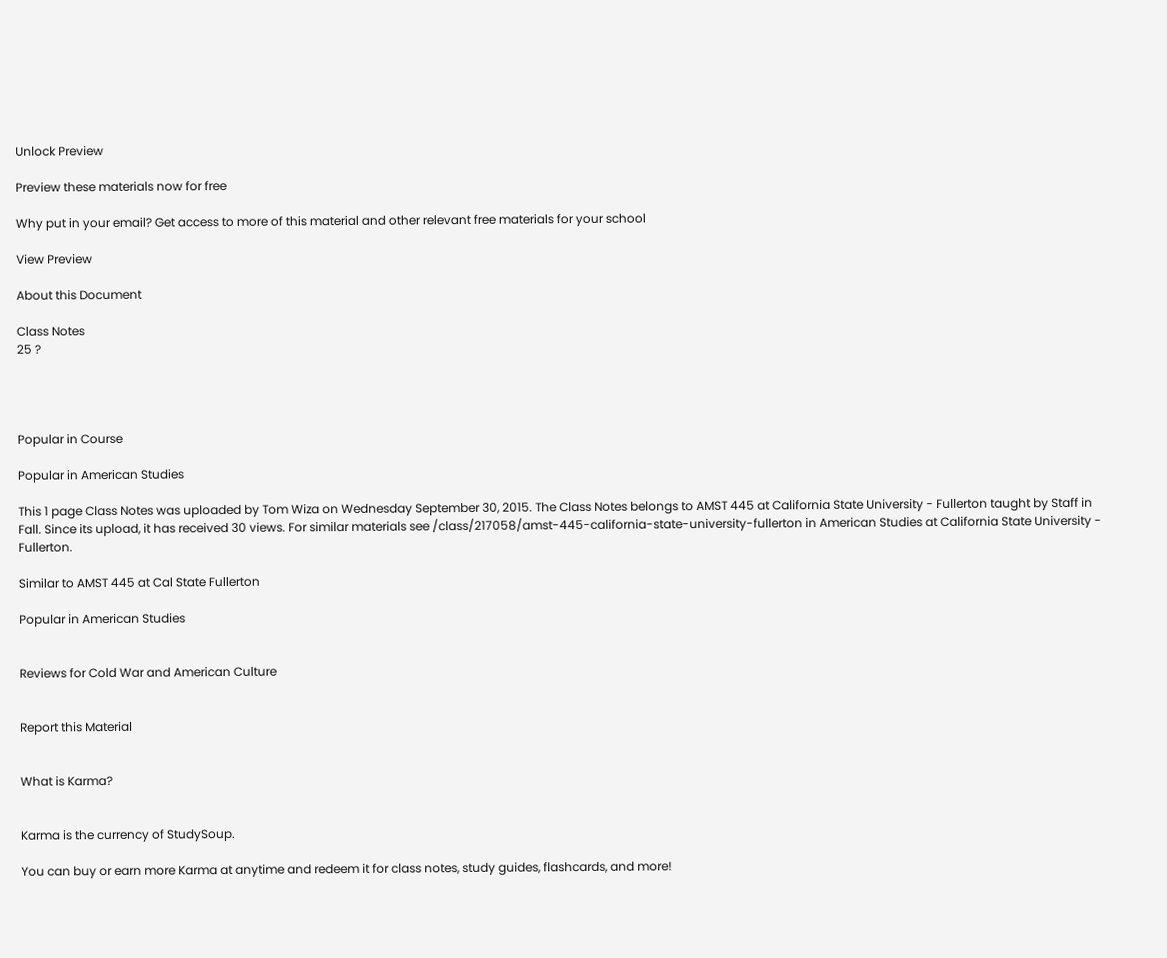Unlock Preview

Preview these materials now for free

Why put in your email? Get access to more of this material and other relevant free materials for your school

View Preview

About this Document

Class Notes
25 ?




Popular in Course

Popular in American Studies

This 1 page Class Notes was uploaded by Tom Wiza on Wednesday September 30, 2015. The Class Notes belongs to AMST 445 at California State University - Fullerton taught by Staff in Fall. Since its upload, it has received 30 views. For similar materials see /class/217058/amst-445-california-state-university-fullerton in American Studies at California State University - Fullerton.

Similar to AMST 445 at Cal State Fullerton

Popular in American Studies


Reviews for Cold War and American Culture


Report this Material


What is Karma?


Karma is the currency of StudySoup.

You can buy or earn more Karma at anytime and redeem it for class notes, study guides, flashcards, and more!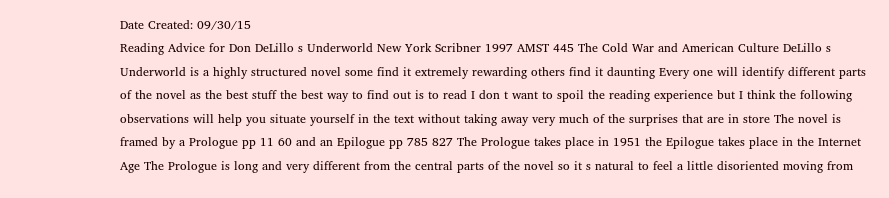Date Created: 09/30/15
Reading Advice for Don DeLillo s Underworld New York Scribner 1997 AMST 445 The Cold War and American Culture DeLillo s Underworld is a highly structured novel some find it extremely rewarding others find it daunting Every one will identify different parts of the novel as the best stuff the best way to find out is to read I don t want to spoil the reading experience but I think the following observations will help you situate yourself in the text without taking away very much of the surprises that are in store The novel is framed by a Prologue pp 11 60 and an Epilogue pp 785 827 The Prologue takes place in 1951 the Epilogue takes place in the Internet Age The Prologue is long and very different from the central parts of the novel so it s natural to feel a little disoriented moving from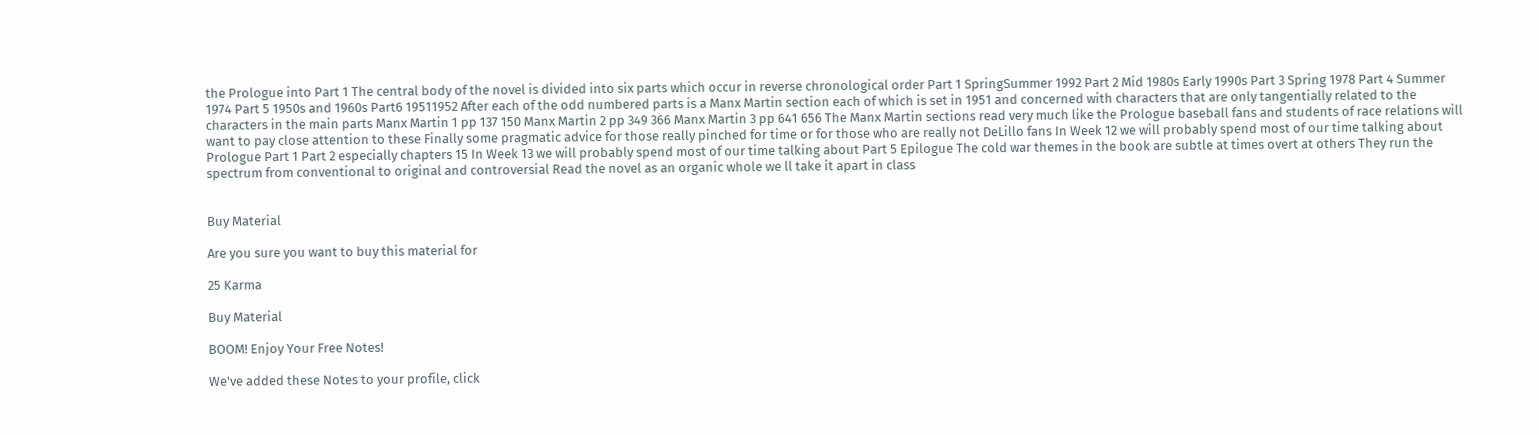the Prologue into Part 1 The central body of the novel is divided into six parts which occur in reverse chronological order Part 1 SpringSummer 1992 Part 2 Mid 1980s Early 1990s Part 3 Spring 1978 Part 4 Summer 1974 Part 5 1950s and 1960s Part6 19511952 After each of the odd numbered parts is a Manx Martin section each of which is set in 1951 and concerned with characters that are only tangentially related to the characters in the main parts Manx Martin 1 pp 137 150 Manx Martin 2 pp 349 366 Manx Martin 3 pp 641 656 The Manx Martin sections read very much like the Prologue baseball fans and students of race relations will want to pay close attention to these Finally some pragmatic advice for those really pinched for time or for those who are really not DeLillo fans In Week 12 we will probably spend most of our time talking about Prologue Part 1 Part 2 especially chapters 15 In Week 13 we will probably spend most of our time talking about Part 5 Epilogue The cold war themes in the book are subtle at times overt at others They run the spectrum from conventional to original and controversial Read the novel as an organic whole we ll take it apart in class


Buy Material

Are you sure you want to buy this material for

25 Karma

Buy Material

BOOM! Enjoy Your Free Notes!

We've added these Notes to your profile, click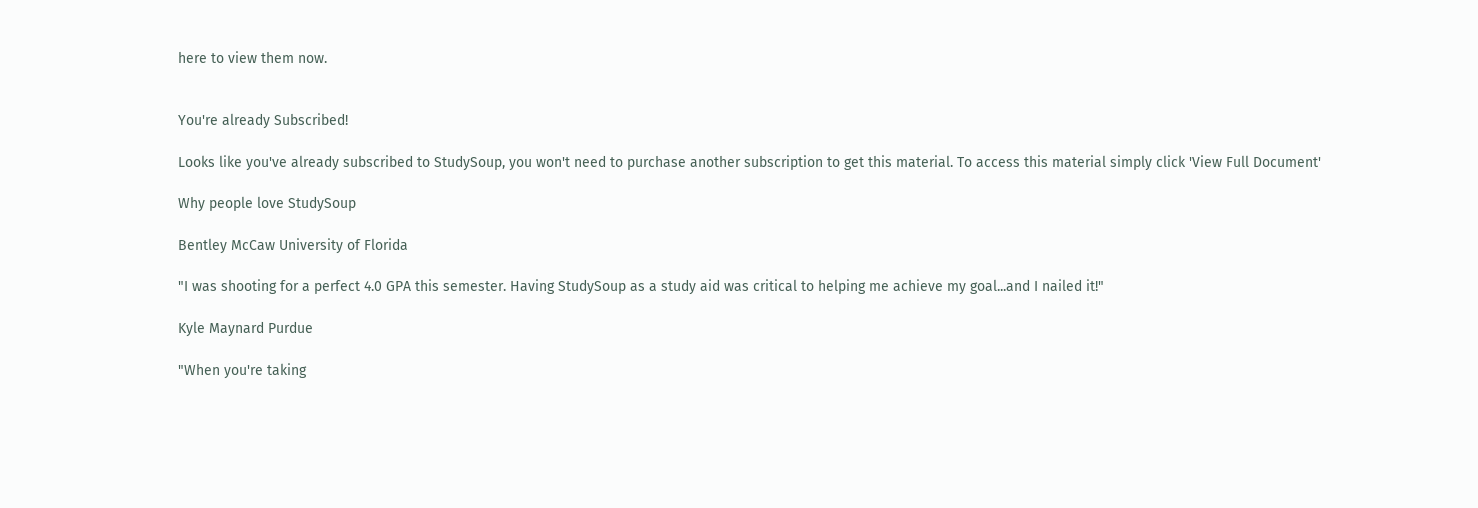here to view them now.


You're already Subscribed!

Looks like you've already subscribed to StudySoup, you won't need to purchase another subscription to get this material. To access this material simply click 'View Full Document'

Why people love StudySoup

Bentley McCaw University of Florida

"I was shooting for a perfect 4.0 GPA this semester. Having StudySoup as a study aid was critical to helping me achieve my goal...and I nailed it!"

Kyle Maynard Purdue

"When you're taking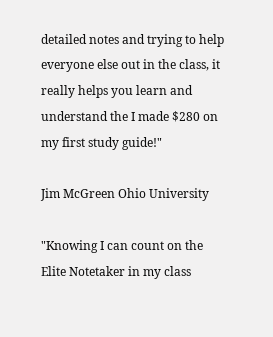detailed notes and trying to help everyone else out in the class, it really helps you learn and understand the I made $280 on my first study guide!"

Jim McGreen Ohio University

"Knowing I can count on the Elite Notetaker in my class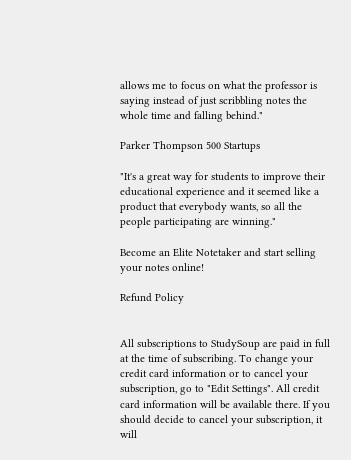allows me to focus on what the professor is saying instead of just scribbling notes the whole time and falling behind."

Parker Thompson 500 Startups

"It's a great way for students to improve their educational experience and it seemed like a product that everybody wants, so all the people participating are winning."

Become an Elite Notetaker and start selling your notes online!

Refund Policy


All subscriptions to StudySoup are paid in full at the time of subscribing. To change your credit card information or to cancel your subscription, go to "Edit Settings". All credit card information will be available there. If you should decide to cancel your subscription, it will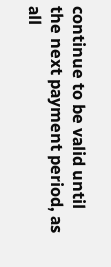continue to be valid until the next payment period, as all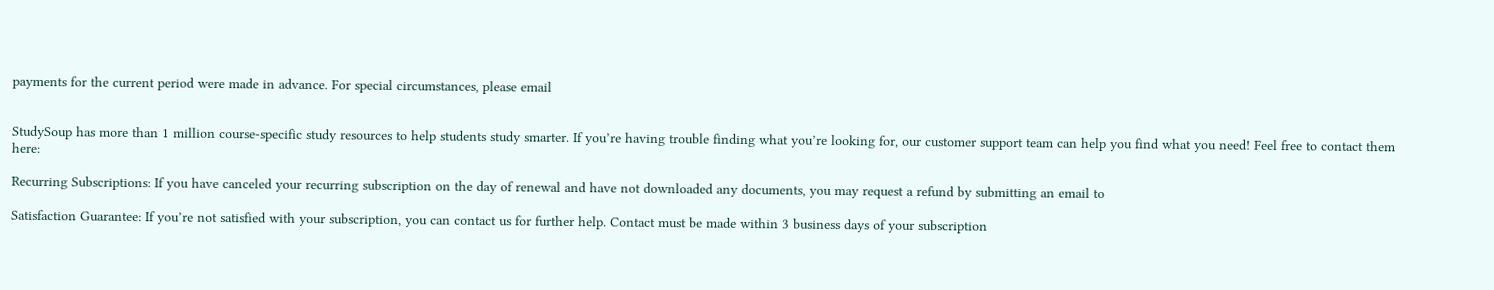payments for the current period were made in advance. For special circumstances, please email


StudySoup has more than 1 million course-specific study resources to help students study smarter. If you’re having trouble finding what you’re looking for, our customer support team can help you find what you need! Feel free to contact them here:

Recurring Subscriptions: If you have canceled your recurring subscription on the day of renewal and have not downloaded any documents, you may request a refund by submitting an email to

Satisfaction Guarantee: If you’re not satisfied with your subscription, you can contact us for further help. Contact must be made within 3 business days of your subscription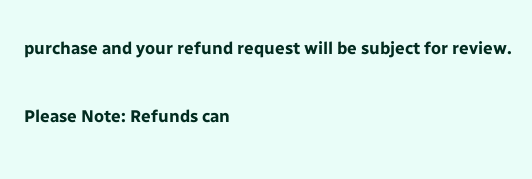purchase and your refund request will be subject for review.

Please Note: Refunds can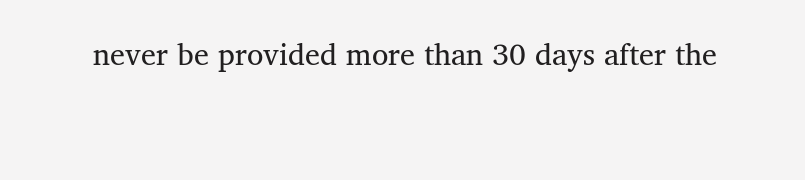never be provided more than 30 days after the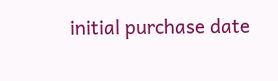initial purchase date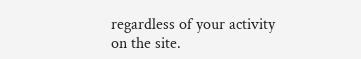regardless of your activity on the site.